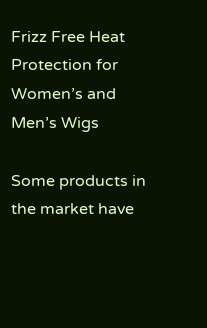Frizz Free Heat Protection for Women’s and Men’s Wigs

Some products in the market have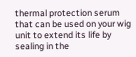thermal protection serum that can be used on your wig unit to extend its life by sealing in the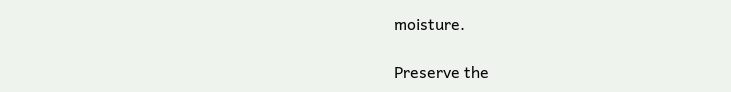moisture.

Preserve the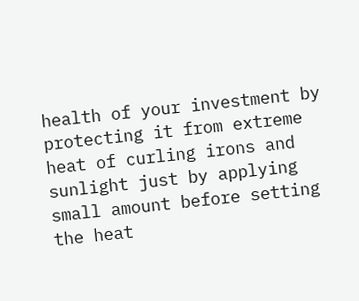health of your investment by protecting it from extreme heat of curling irons and sunlight just by applying small amount before setting the heat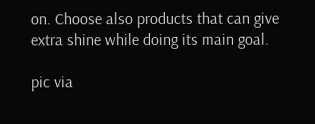on. Choose also products that can give extra shine while doing its main goal.

pic via